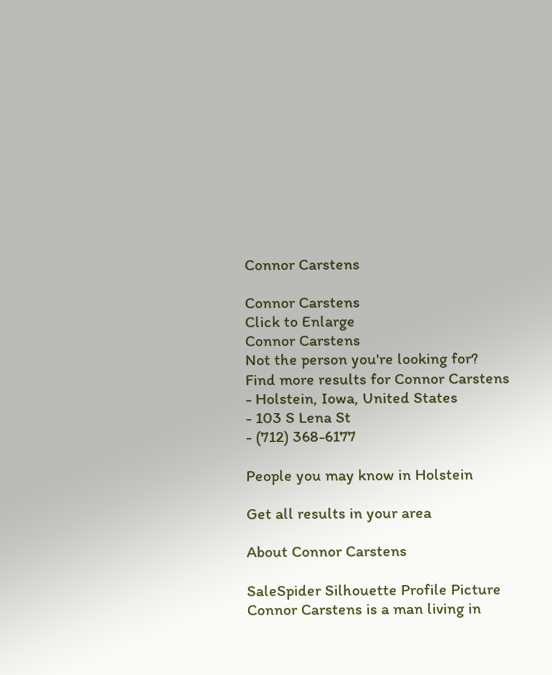Connor Carstens

Connor Carstens
Click to Enlarge
Connor Carstens
Not the person you're looking for?
Find more results for Connor Carstens
- Holstein, Iowa, United States
- 103 S Lena St
- (712) 368-6177

People you may know in Holstein

Get all results in your area

About Connor Carstens

SaleSpider Silhouette Profile Picture
Connor Carstens is a man living in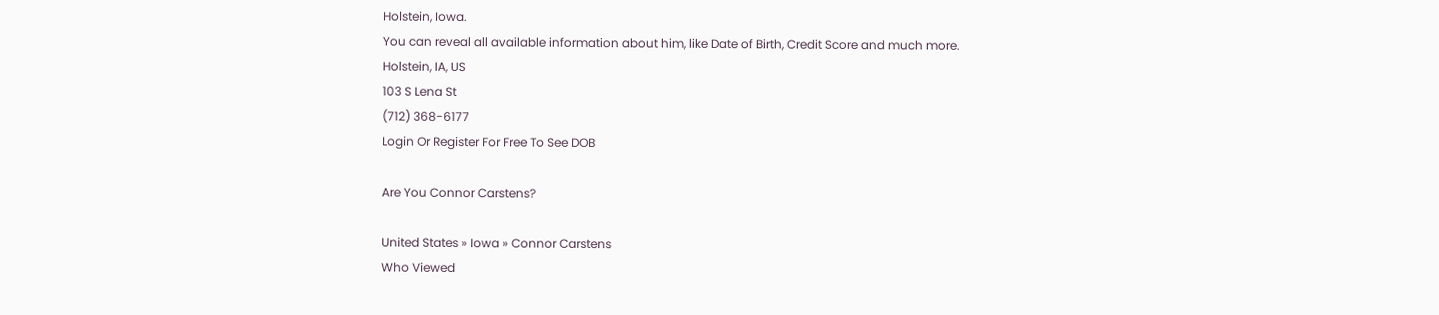Holstein, Iowa.
You can reveal all available information about him, like Date of Birth, Credit Score and much more.
Holstein, IA, US
103 S Lena St
(712) 368-6177
Login Or Register For Free To See DOB

Are You Connor Carstens?

United States » Iowa » Connor Carstens
Who Viewed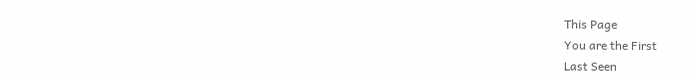This Page
You are the First
Last Seen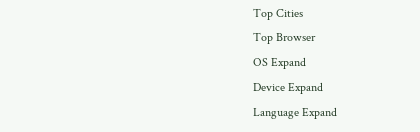Top Cities
Top Browser
OS Expand
Device Expand
Language Expand